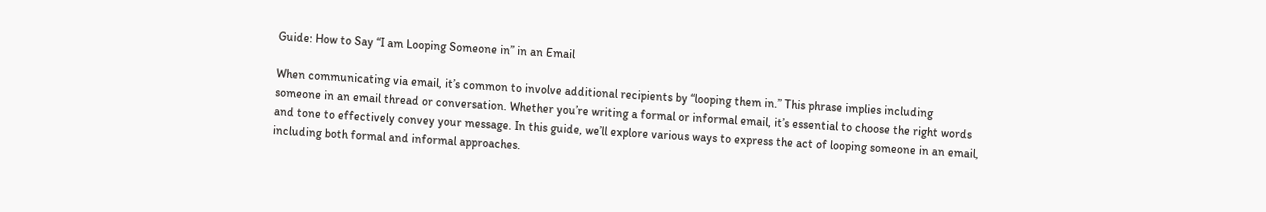Guide: How to Say “I am Looping Someone in” in an Email

When communicating via email, it’s common to involve additional recipients by “looping them in.” This phrase implies including someone in an email thread or conversation. Whether you’re writing a formal or informal email, it’s essential to choose the right words and tone to effectively convey your message. In this guide, we’ll explore various ways to express the act of looping someone in an email, including both formal and informal approaches.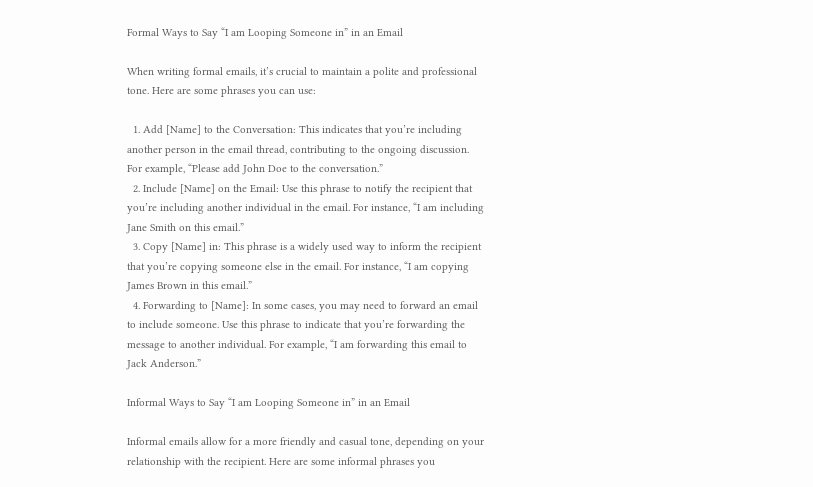Formal Ways to Say “I am Looping Someone in” in an Email

When writing formal emails, it’s crucial to maintain a polite and professional tone. Here are some phrases you can use:

  1. Add [Name] to the Conversation: This indicates that you’re including another person in the email thread, contributing to the ongoing discussion. For example, “Please add John Doe to the conversation.”
  2. Include [Name] on the Email: Use this phrase to notify the recipient that you’re including another individual in the email. For instance, “I am including Jane Smith on this email.”
  3. Copy [Name] in: This phrase is a widely used way to inform the recipient that you’re copying someone else in the email. For instance, “I am copying James Brown in this email.”
  4. Forwarding to [Name]: In some cases, you may need to forward an email to include someone. Use this phrase to indicate that you’re forwarding the message to another individual. For example, “I am forwarding this email to Jack Anderson.”

Informal Ways to Say “I am Looping Someone in” in an Email

Informal emails allow for a more friendly and casual tone, depending on your relationship with the recipient. Here are some informal phrases you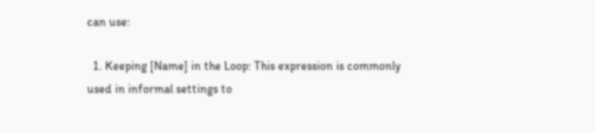can use:

  1. Keeping [Name] in the Loop: This expression is commonly used in informal settings to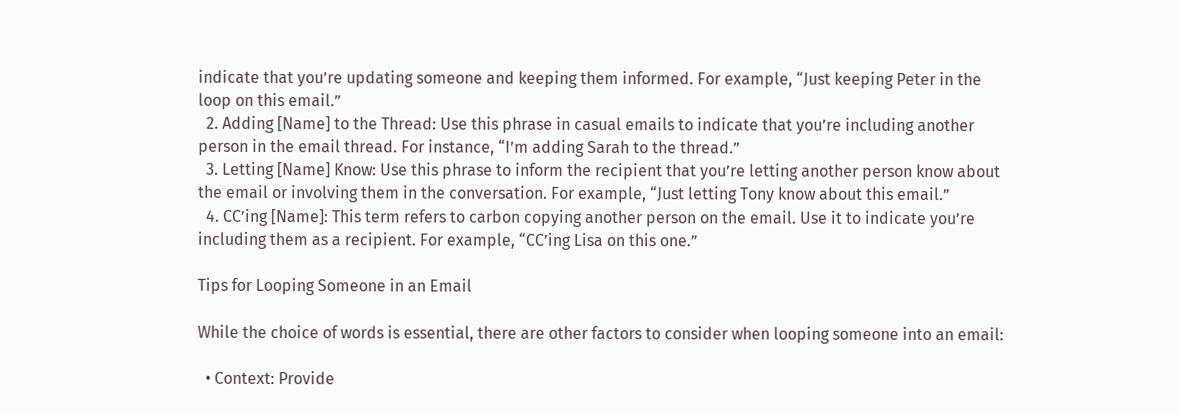indicate that you’re updating someone and keeping them informed. For example, “Just keeping Peter in the loop on this email.”
  2. Adding [Name] to the Thread: Use this phrase in casual emails to indicate that you’re including another person in the email thread. For instance, “I’m adding Sarah to the thread.”
  3. Letting [Name] Know: Use this phrase to inform the recipient that you’re letting another person know about the email or involving them in the conversation. For example, “Just letting Tony know about this email.”
  4. CC’ing [Name]: This term refers to carbon copying another person on the email. Use it to indicate you’re including them as a recipient. For example, “CC’ing Lisa on this one.”

Tips for Looping Someone in an Email

While the choice of words is essential, there are other factors to consider when looping someone into an email:

  • Context: Provide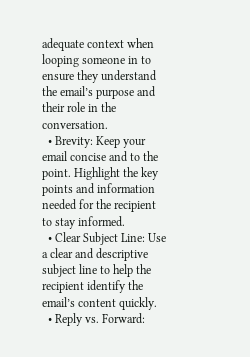adequate context when looping someone in to ensure they understand the email’s purpose and their role in the conversation.
  • Brevity: Keep your email concise and to the point. Highlight the key points and information needed for the recipient to stay informed.
  • Clear Subject Line: Use a clear and descriptive subject line to help the recipient identify the email’s content quickly.
  • Reply vs. Forward: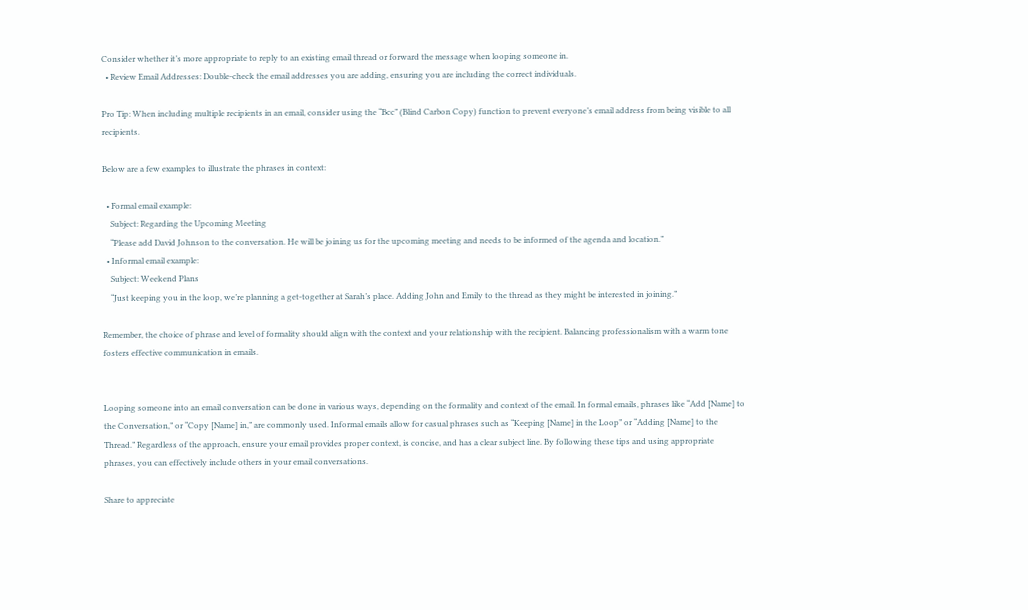Consider whether it’s more appropriate to reply to an existing email thread or forward the message when looping someone in.
  • Review Email Addresses: Double-check the email addresses you are adding, ensuring you are including the correct individuals.

Pro Tip: When including multiple recipients in an email, consider using the “Bcc” (Blind Carbon Copy) function to prevent everyone’s email address from being visible to all recipients.

Below are a few examples to illustrate the phrases in context:

  • Formal email example:
    Subject: Regarding the Upcoming Meeting
    “Please add David Johnson to the conversation. He will be joining us for the upcoming meeting and needs to be informed of the agenda and location.”
  • Informal email example:
    Subject: Weekend Plans
    “Just keeping you in the loop, we’re planning a get-together at Sarah’s place. Adding John and Emily to the thread as they might be interested in joining.”

Remember, the choice of phrase and level of formality should align with the context and your relationship with the recipient. Balancing professionalism with a warm tone fosters effective communication in emails.


Looping someone into an email conversation can be done in various ways, depending on the formality and context of the email. In formal emails, phrases like “Add [Name] to the Conversation,” or “Copy [Name] in,” are commonly used. Informal emails allow for casual phrases such as “Keeping [Name] in the Loop” or “Adding [Name] to the Thread.” Regardless of the approach, ensure your email provides proper context, is concise, and has a clear subject line. By following these tips and using appropriate phrases, you can effectively include others in your email conversations.

Share to appreciate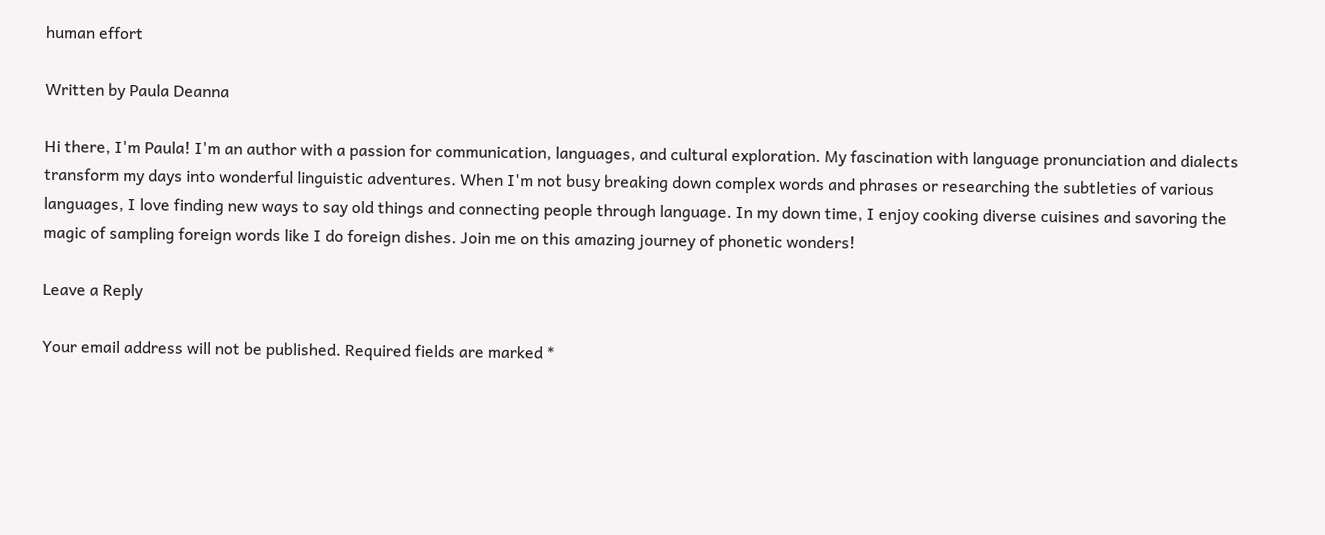human effort

Written by Paula Deanna

Hi there, I'm Paula! I'm an author with a passion for communication, languages, and cultural exploration. My fascination with language pronunciation and dialects transform my days into wonderful linguistic adventures. When I'm not busy breaking down complex words and phrases or researching the subtleties of various languages, I love finding new ways to say old things and connecting people through language. In my down time, I enjoy cooking diverse cuisines and savoring the magic of sampling foreign words like I do foreign dishes. Join me on this amazing journey of phonetic wonders!

Leave a Reply

Your email address will not be published. Required fields are marked *